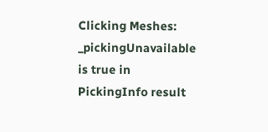Clicking Meshes: _pickingUnavailable is true in PickingInfo result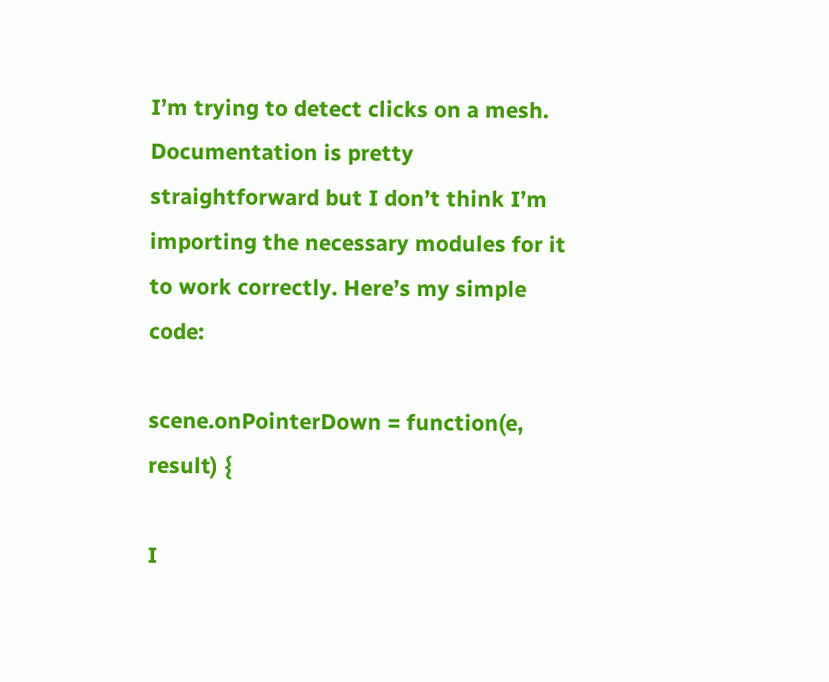I’m trying to detect clicks on a mesh. Documentation is pretty straightforward but I don’t think I’m importing the necessary modules for it to work correctly. Here’s my simple code:

scene.onPointerDown = function(e, result) {

I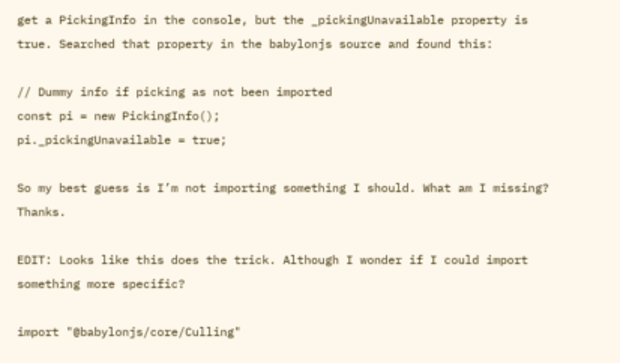get a PickingInfo in the console, but the _pickingUnavailable property is true. Searched that property in the babylonjs source and found this:

// Dummy info if picking as not been imported
const pi = new PickingInfo();
pi._pickingUnavailable = true;

So my best guess is I’m not importing something I should. What am I missing? Thanks.

EDIT: Looks like this does the trick. Although I wonder if I could import something more specific?

import "@babylonjs/core/Culling"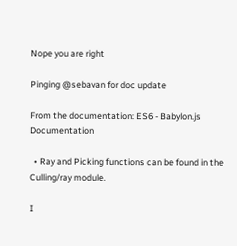Nope you are right

Pinging @sebavan for doc update

From the documentation: ES6 - Babylon.js Documentation

  • Ray and Picking functions can be found in the Culling/ray module.

I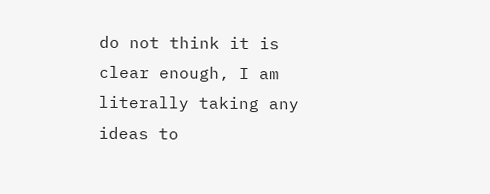do not think it is clear enough, I am literally taking any ideas to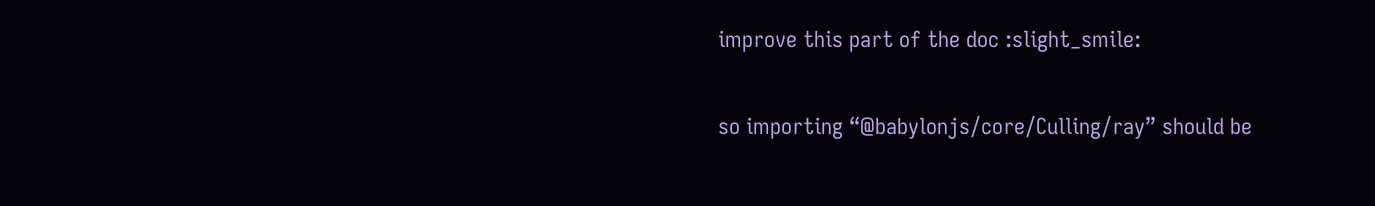improve this part of the doc :slight_smile:

so importing “@babylonjs/core/Culling/ray” should be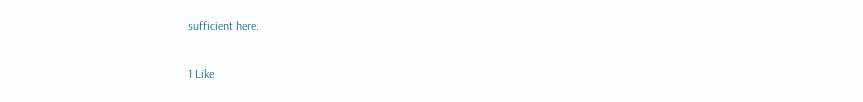sufficient here.

1 Like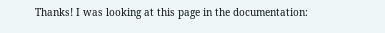Thanks! I was looking at this page in the documentation: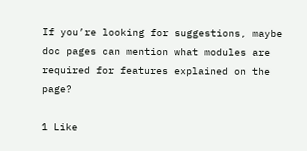If you’re looking for suggestions, maybe doc pages can mention what modules are required for features explained on the page?

1 Like